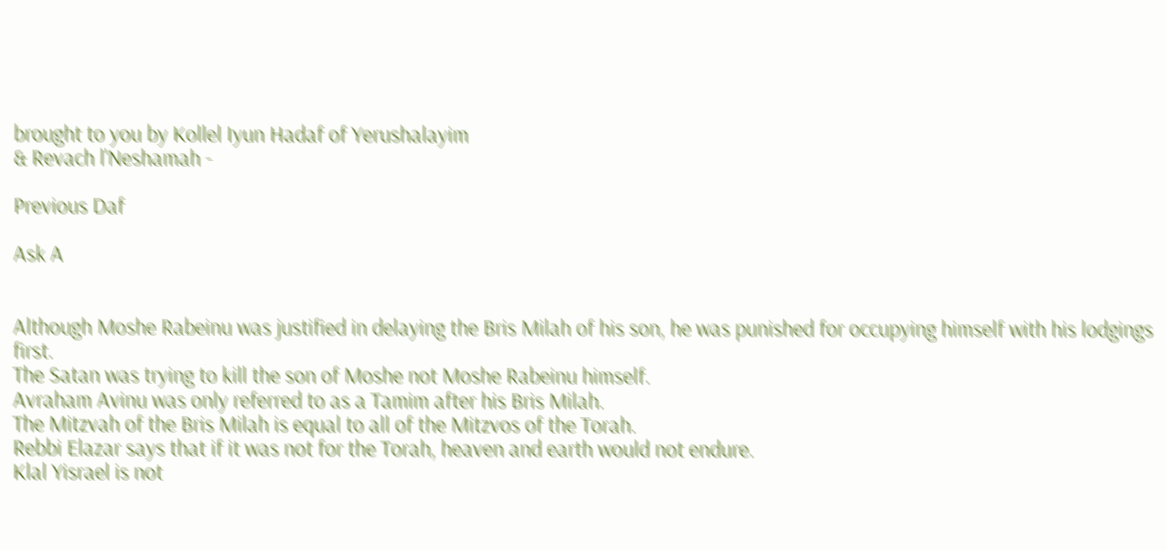brought to you by Kollel Iyun Hadaf of Yerushalayim
& Revach l'Neshamah -

Previous Daf

Ask A


Although Moshe Rabeinu was justified in delaying the Bris Milah of his son, he was punished for occupying himself with his lodgings first.
The Satan was trying to kill the son of Moshe not Moshe Rabeinu himself.
Avraham Avinu was only referred to as a Tamim after his Bris Milah.
The Mitzvah of the Bris Milah is equal to all of the Mitzvos of the Torah.
Rebbi Elazar says that if it was not for the Torah, heaven and earth would not endure.
Klal Yisrael is not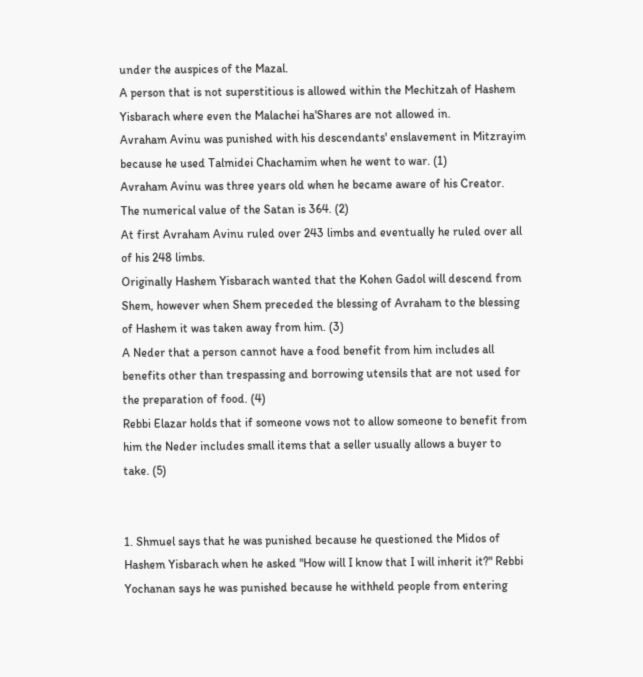under the auspices of the Mazal.
A person that is not superstitious is allowed within the Mechitzah of Hashem Yisbarach where even the Malachei ha'Shares are not allowed in.
Avraham Avinu was punished with his descendants' enslavement in Mitzrayim because he used Talmidei Chachamim when he went to war. (1)
Avraham Avinu was three years old when he became aware of his Creator.
The numerical value of the Satan is 364. (2)
At first Avraham Avinu ruled over 243 limbs and eventually he ruled over all of his 248 limbs.
Originally Hashem Yisbarach wanted that the Kohen Gadol will descend from Shem, however when Shem preceded the blessing of Avraham to the blessing of Hashem it was taken away from him. (3)
A Neder that a person cannot have a food benefit from him includes all benefits other than trespassing and borrowing utensils that are not used for the preparation of food. (4)
Rebbi Elazar holds that if someone vows not to allow someone to benefit from him the Neder includes small items that a seller usually allows a buyer to take. (5)


1. Shmuel says that he was punished because he questioned the Midos of Hashem Yisbarach when he asked "How will I know that I will inherit it?" Rebbi Yochanan says he was punished because he withheld people from entering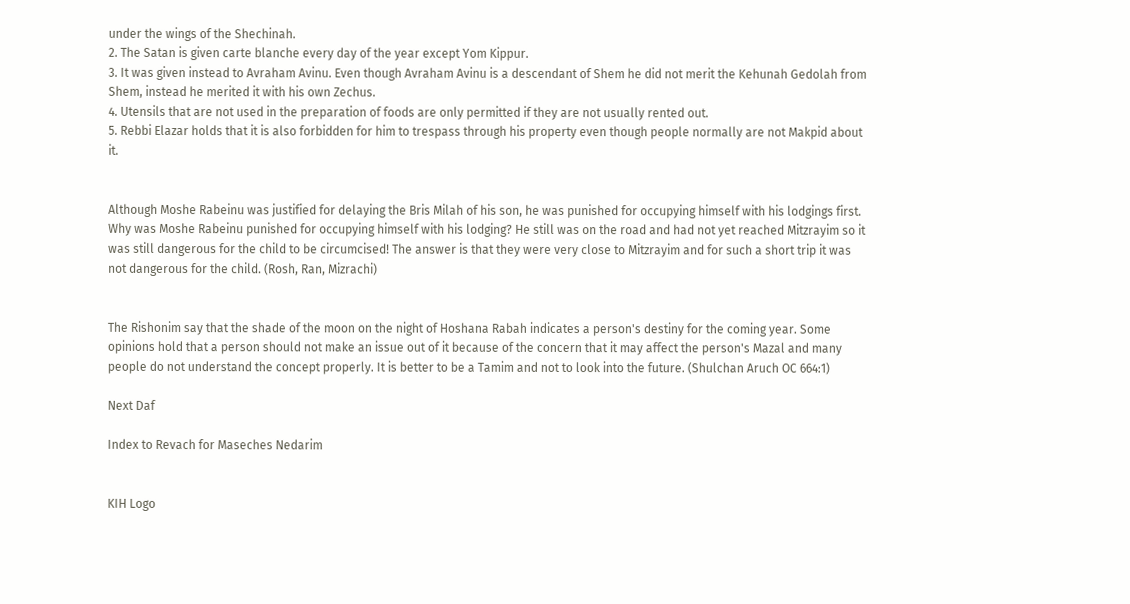under the wings of the Shechinah.
2. The Satan is given carte blanche every day of the year except Yom Kippur.
3. It was given instead to Avraham Avinu. Even though Avraham Avinu is a descendant of Shem he did not merit the Kehunah Gedolah from Shem, instead he merited it with his own Zechus.
4. Utensils that are not used in the preparation of foods are only permitted if they are not usually rented out.
5. Rebbi Elazar holds that it is also forbidden for him to trespass through his property even though people normally are not Makpid about it.


Although Moshe Rabeinu was justified for delaying the Bris Milah of his son, he was punished for occupying himself with his lodgings first. Why was Moshe Rabeinu punished for occupying himself with his lodging? He still was on the road and had not yet reached Mitzrayim so it was still dangerous for the child to be circumcised! The answer is that they were very close to Mitzrayim and for such a short trip it was not dangerous for the child. (Rosh, Ran, Mizrachi)


The Rishonim say that the shade of the moon on the night of Hoshana Rabah indicates a person's destiny for the coming year. Some opinions hold that a person should not make an issue out of it because of the concern that it may affect the person's Mazal and many people do not understand the concept properly. It is better to be a Tamim and not to look into the future. (Shulchan Aruch OC 664:1)

Next Daf

Index to Revach for Maseches Nedarim


KIH Logo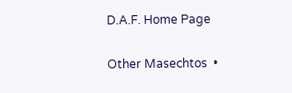D.A.F. Home Page

Other Masechtos  •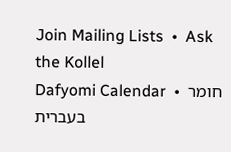Join Mailing Lists  •  Ask the Kollel
Dafyomi Calendar  •  חומר בעברית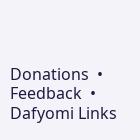Donations  •  Feedback  •  Dafyomi Links